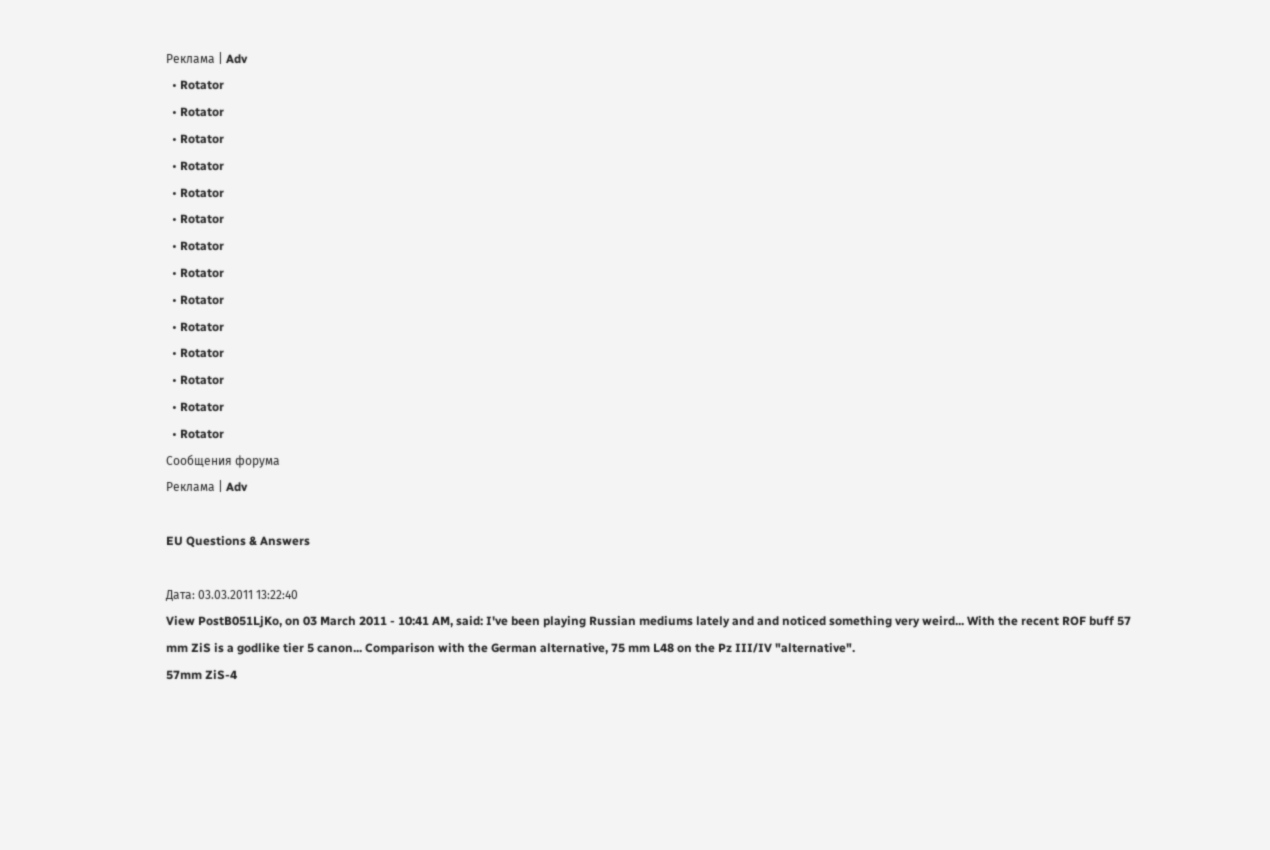Реклама | Adv
  • Rotator
  • Rotator
  • Rotator
  • Rotator
  • Rotator
  • Rotator
  • Rotator
  • Rotator
  • Rotator
  • Rotator
  • Rotator
  • Rotator
  • Rotator
  • Rotator
Сообщения форума
Реклама | Adv

EU Questions & Answers

Дата: 03.03.2011 13:22:40
View PostB051LjKo, on 03 March 2011 - 10:41 AM, said: I've been playing Russian mediums lately and and noticed something very weird... With the recent ROF buff 57 mm ZiS is a godlike tier 5 canon... Comparison with the German alternative, 75 mm L48 on the Pz III/IV "alternative".
57mm ZiS-4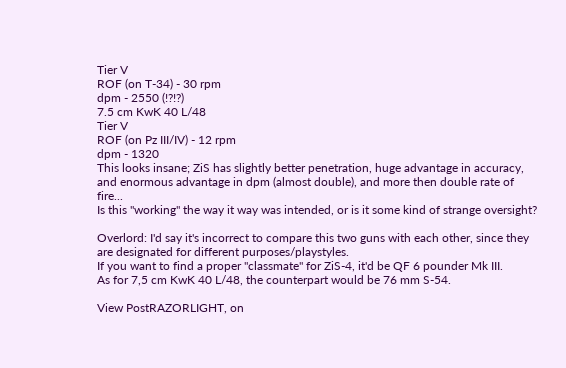Tier V
ROF (on T-34) - 30 rpm
dpm - 2550 (!?!?)
7.5 cm KwK 40 L/48
Tier V
ROF (on Pz III/IV) - 12 rpm
dpm - 1320
This looks insane; ZiS has slightly better penetration, huge advantage in accuracy, and enormous advantage in dpm (almost double), and more then double rate of fire...
Is this "working" the way it way was intended, or is it some kind of strange oversight?

Overlord: I'd say it's incorrect to compare this two guns with each other, since they are designated for different purposes/playstyles.
If you want to find a proper "classmate" for ZiS-4, it'd be QF 6 pounder Mk III.
As for 7,5 cm KwK 40 L/48, the counterpart would be 76 mm S-54.

View PostRAZORLIGHT, on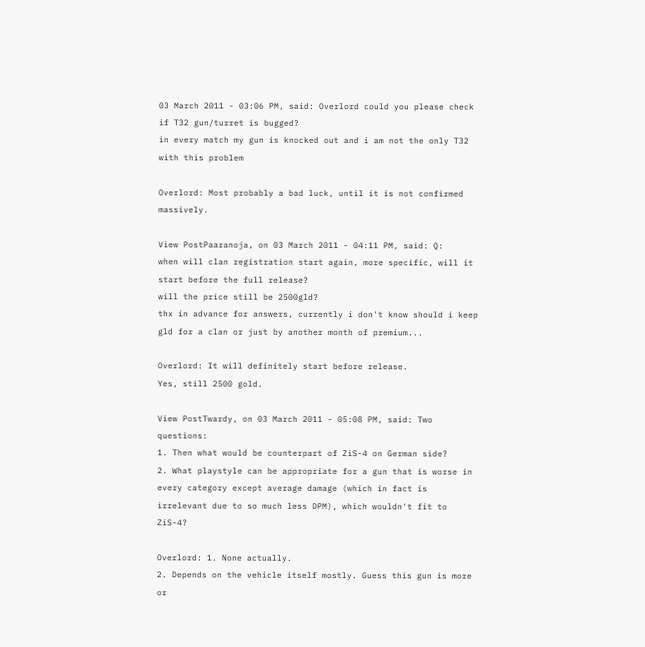03 March 2011 - 03:06 PM, said: Overlord could you please check if T32 gun/turret is bugged?
in every match my gun is knocked out and i am not the only T32 with this problem

Overlord: Most probably a bad luck, until it is not confirmed massively.

View PostPaaranoja, on 03 March 2011 - 04:11 PM, said: Q:
when will clan registration start again, more specific, will it start before the full release?
will the price still be 2500gld?
thx in advance for answers, currently i don't know should i keep gld for a clan or just by another month of premium...

Overlord: It will definitely start before release.
Yes, still 2500 gold.

View PostTwardy, on 03 March 2011 - 05:08 PM, said: Two questions:
1. Then what would be counterpart of ZiS-4 on German side?
2. What playstyle can be appropriate for a gun that is worse in every category except average damage (which in fact is irrelevant due to so much less DPM), which wouldn't fit to ZiS-4?

Overlord: 1. None actually.
2. Depends on the vehicle itself mostly. Guess this gun is more or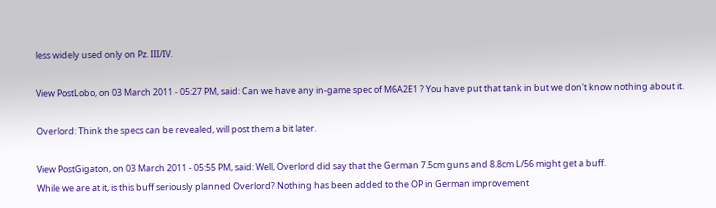less widely used only on Pz. III/IV.

View PostLobo, on 03 March 2011 - 05:27 PM, said: Can we have any in-game spec of M6A2E1 ? You have put that tank in but we don't know nothing about it.

Overlord: Think the specs can be revealed, will post them a bit later.

View PostGigaton, on 03 March 2011 - 05:55 PM, said: Well, Overlord did say that the German 7.5cm guns and 8.8cm L/56 might get a buff.
While we are at it, is this buff seriously planned Overlord? Nothing has been added to the OP in German improvement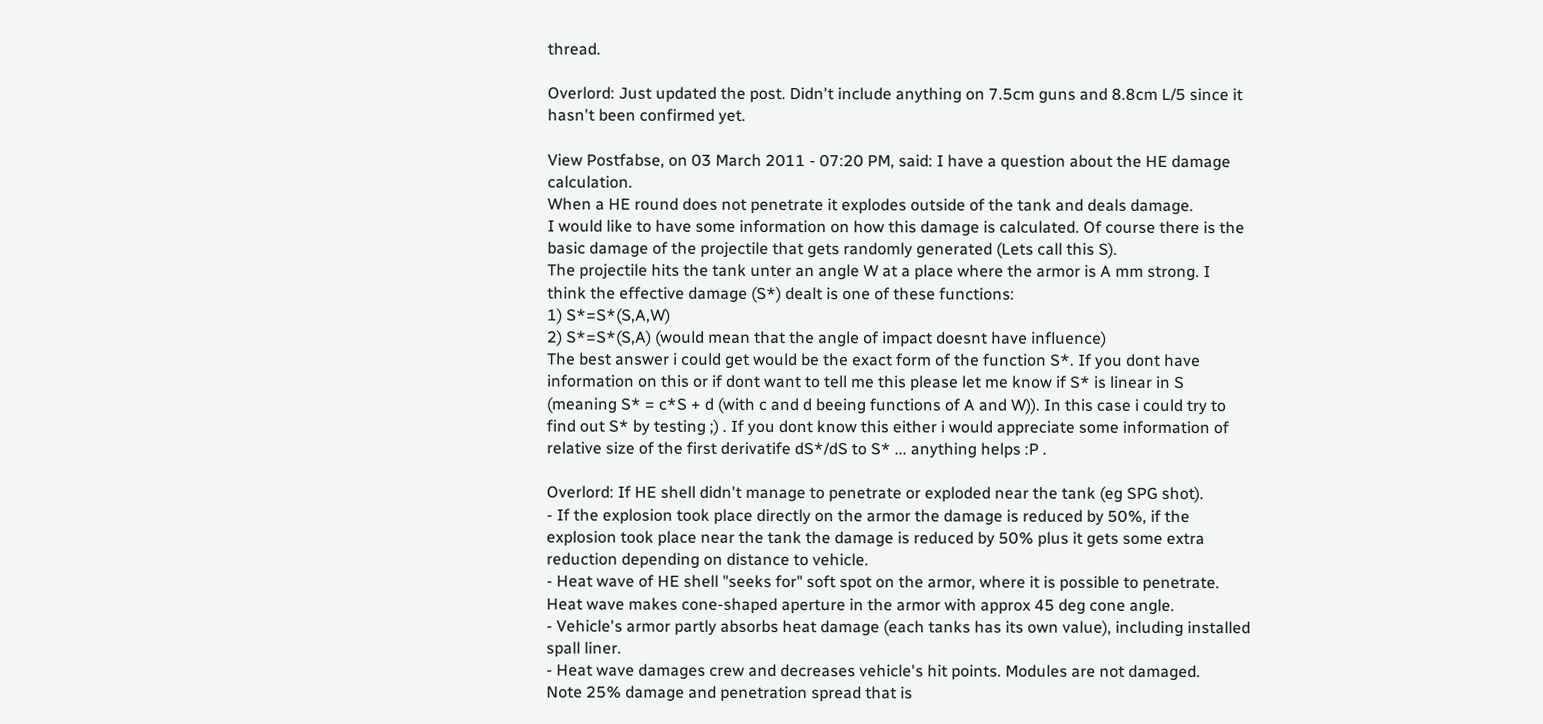thread.

Overlord: Just updated the post. Didn't include anything on 7.5cm guns and 8.8cm L/5 since it hasn't been confirmed yet.

View Postfabse, on 03 March 2011 - 07:20 PM, said: I have a question about the HE damage calculation.
When a HE round does not penetrate it explodes outside of the tank and deals damage.
I would like to have some information on how this damage is calculated. Of course there is the basic damage of the projectile that gets randomly generated (Lets call this S).
The projectile hits the tank unter an angle W at a place where the armor is A mm strong. I think the effective damage (S*) dealt is one of these functions:
1) S*=S*(S,A,W)
2) S*=S*(S,A) (would mean that the angle of impact doesnt have influence)
The best answer i could get would be the exact form of the function S*. If you dont have information on this or if dont want to tell me this please let me know if S* is linear in S (meaning S* = c*S + d (with c and d beeing functions of A and W)). In this case i could try to find out S* by testing ;) . If you dont know this either i would appreciate some information of relative size of the first derivatife dS*/dS to S* ... anything helps :P .

Overlord: If HE shell didn't manage to penetrate or exploded near the tank (eg SPG shot).
- If the explosion took place directly on the armor the damage is reduced by 50%, if the explosion took place near the tank the damage is reduced by 50% plus it gets some extra reduction depending on distance to vehicle.
- Heat wave of HE shell "seeks for" soft spot on the armor, where it is possible to penetrate. Heat wave makes cone-shaped aperture in the armor with approx 45 deg cone angle.
- Vehicle's armor partly absorbs heat damage (each tanks has its own value), including installed spall liner.
- Heat wave damages crew and decreases vehicle's hit points. Modules are not damaged.
Note 25% damage and penetration spread that is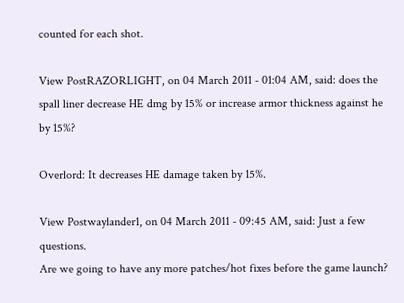counted for each shot.

View PostRAZORLIGHT, on 04 March 2011 - 01:04 AM, said: does the spall liner decrease HE dmg by 15% or increase armor thickness against he by 15%?

Overlord: It decreases HE damage taken by 15%.

View Postwaylander1, on 04 March 2011 - 09:45 AM, said: Just a few questions.
Are we going to have any more patches/hot fixes before the game launch?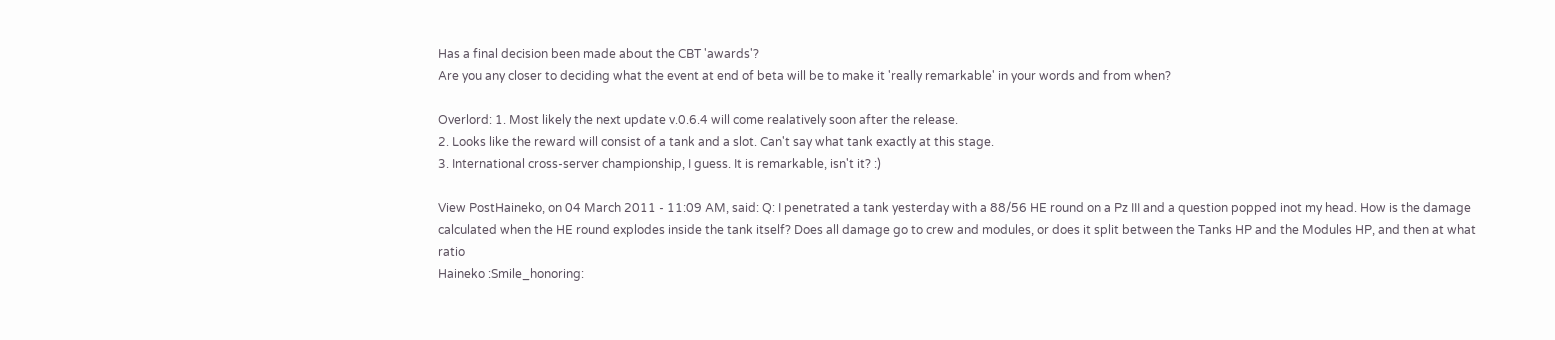Has a final decision been made about the CBT 'awards'?
Are you any closer to deciding what the event at end of beta will be to make it 'really remarkable' in your words and from when?

Overlord: 1. Most likely the next update v.0.6.4 will come realatively soon after the release.
2. Looks like the reward will consist of a tank and a slot. Can't say what tank exactly at this stage.
3. International cross-server championship, I guess. It is remarkable, isn't it? :)

View PostHaineko, on 04 March 2011 - 11:09 AM, said: Q: I penetrated a tank yesterday with a 88/56 HE round on a Pz III and a question popped inot my head. How is the damage calculated when the HE round explodes inside the tank itself? Does all damage go to crew and modules, or does it split between the Tanks HP and the Modules HP, and then at what ratio
Haineko :Smile_honoring: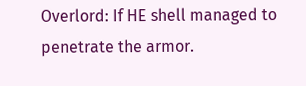Overlord: If HE shell managed to penetrate the armor.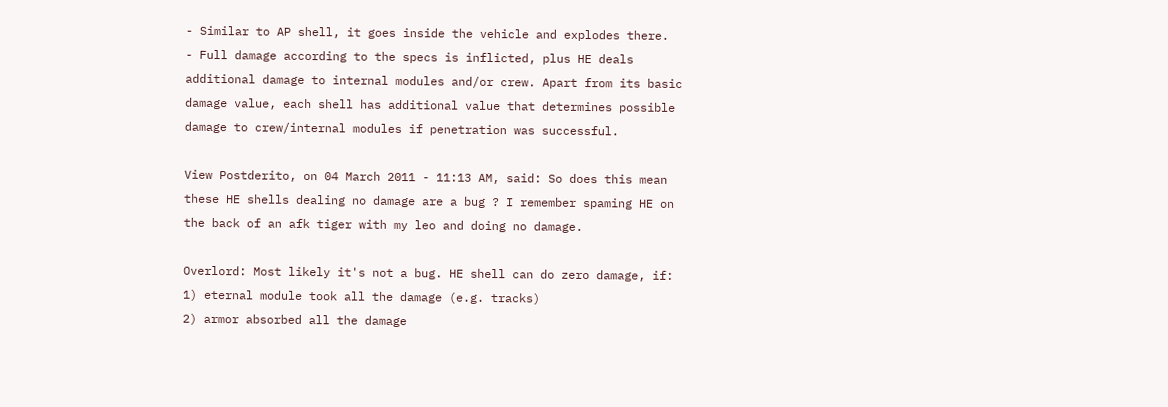- Similar to AP shell, it goes inside the vehicle and explodes there.
- Full damage according to the specs is inflicted, plus HE deals additional damage to internal modules and/or crew. Apart from its basic damage value, each shell has additional value that determines possible damage to crew/internal modules if penetration was successful.

View Postderito, on 04 March 2011 - 11:13 AM, said: So does this mean these HE shells dealing no damage are a bug ? I remember spaming HE on the back of an afk tiger with my leo and doing no damage.

Overlord: Most likely it's not a bug. HE shell can do zero damage, if:
1) eternal module took all the damage (e.g. tracks)
2) armor absorbed all the damage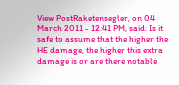View PostRaketensegler, on 04 March 2011 - 12:41 PM, said: Is it safe to assume that the higher the HE damage, the higher this extra damage is or are there notable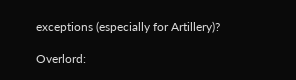exceptions (especially for Artillery)?

Overlord: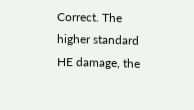Correct. The higher standard HE damage, the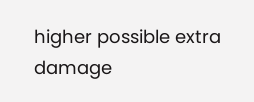higher possible extra damage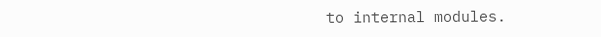to internal modules.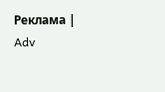Реклама | Adv